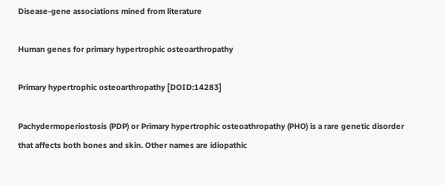Disease-gene associations mined from literature

Human genes for primary hypertrophic osteoarthropathy

Primary hypertrophic osteoarthropathy [DOID:14283]

Pachydermoperiostosis (PDP) or Primary hypertrophic osteoathropathy (PHO) is a rare genetic disorder that affects both bones and skin. Other names are idiopathic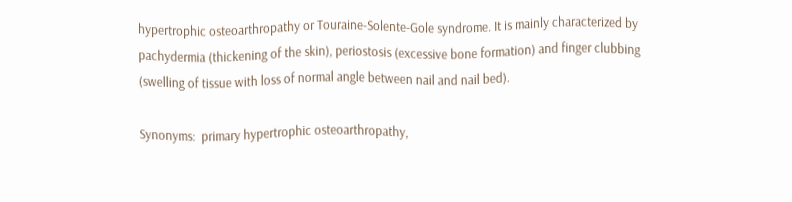hypertrophic osteoarthropathy or Touraine-Solente-Gole syndrome. It is mainly characterized by pachydermia (thickening of the skin), periostosis (excessive bone formation) and finger clubbing (swelling of tissue with loss of normal angle between nail and nail bed).

Synonyms:  primary hypertrophic osteoarthropathy,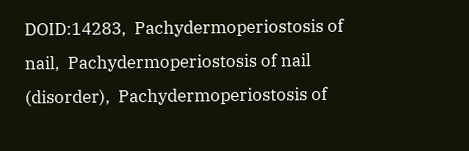DOID:14283,  Pachydermoperiostosis of nail,  Pachydermoperiostosis of nail (disorder),  Pachydermoperiostosis of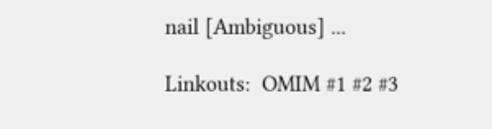nail [Ambiguous] ...

Linkouts:  OMIM #1 #2 #3